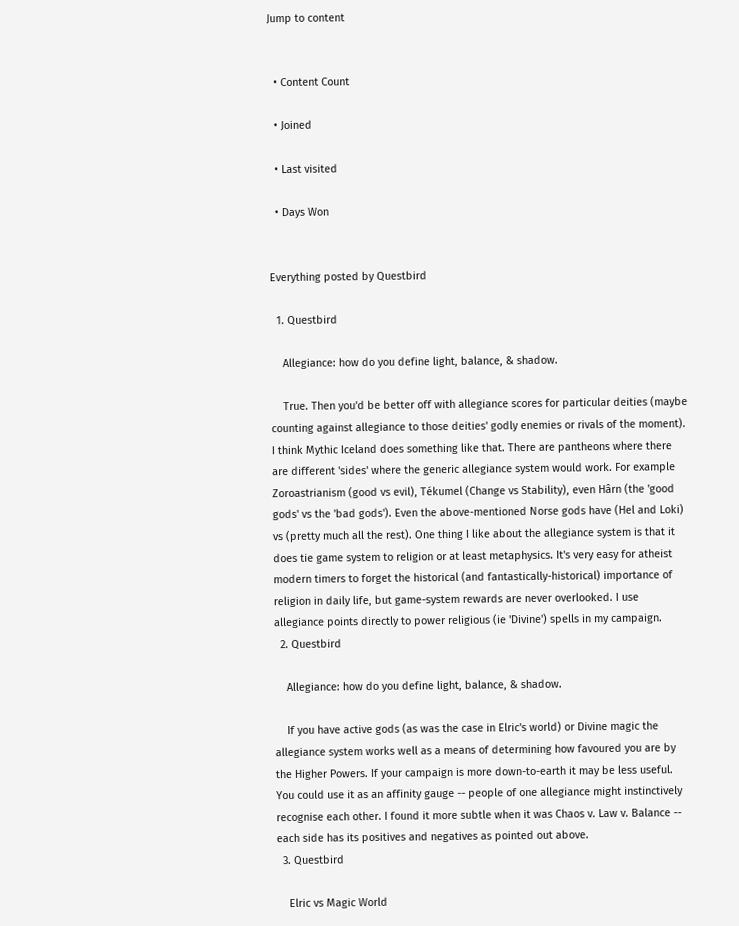Jump to content


  • Content Count

  • Joined

  • Last visited

  • Days Won


Everything posted by Questbird

  1. Questbird

    Allegiance: how do you define light, balance, & shadow.

    True. Then you'd be better off with allegiance scores for particular deities (maybe counting against allegiance to those deities' godly enemies or rivals of the moment). I think Mythic Iceland does something like that. There are pantheons where there are different 'sides' where the generic allegiance system would work. For example Zoroastrianism (good vs evil), Tékumel (Change vs Stability), even Hârn (the 'good gods' vs the 'bad gods'). Even the above-mentioned Norse gods have (Hel and Loki) vs (pretty much all the rest). One thing I like about the allegiance system is that it does tie game system to religion or at least metaphysics. It's very easy for atheist modern timers to forget the historical (and fantastically-historical) importance of religion in daily life, but game-system rewards are never overlooked. I use allegiance points directly to power religious (ie 'Divine') spells in my campaign.
  2. Questbird

    Allegiance: how do you define light, balance, & shadow.

    If you have active gods (as was the case in Elric's world) or Divine magic the allegiance system works well as a means of determining how favoured you are by the Higher Powers. If your campaign is more down-to-earth it may be less useful. You could use it as an affinity gauge -- people of one allegiance might instinctively recognise each other. I found it more subtle when it was Chaos v. Law v. Balance -- each side has its positives and negatives as pointed out above.
  3. Questbird

    Elric vs Magic World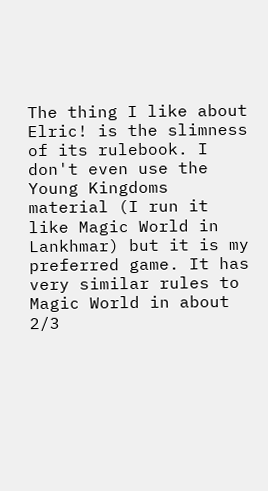The thing I like about Elric! is the slimness of its rulebook. I don't even use the Young Kingdoms material (I run it like Magic World in Lankhmar) but it is my preferred game. It has very similar rules to Magic World in about 2/3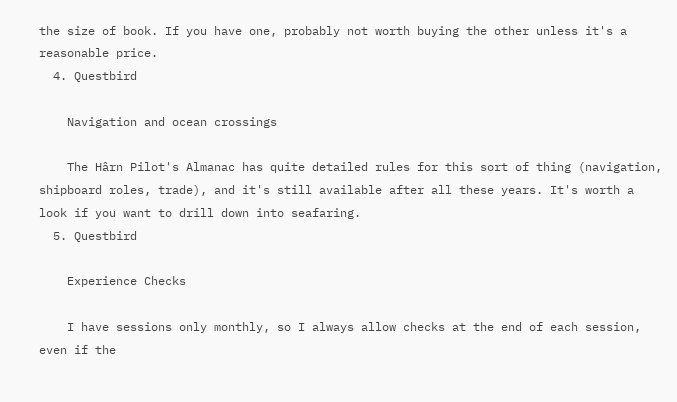the size of book. If you have one, probably not worth buying the other unless it's a reasonable price.
  4. Questbird

    Navigation and ocean crossings

    The Hârn Pilot's Almanac has quite detailed rules for this sort of thing (navigation, shipboard roles, trade), and it's still available after all these years. It's worth a look if you want to drill down into seafaring.
  5. Questbird

    Experience Checks

    I have sessions only monthly, so I always allow checks at the end of each session, even if the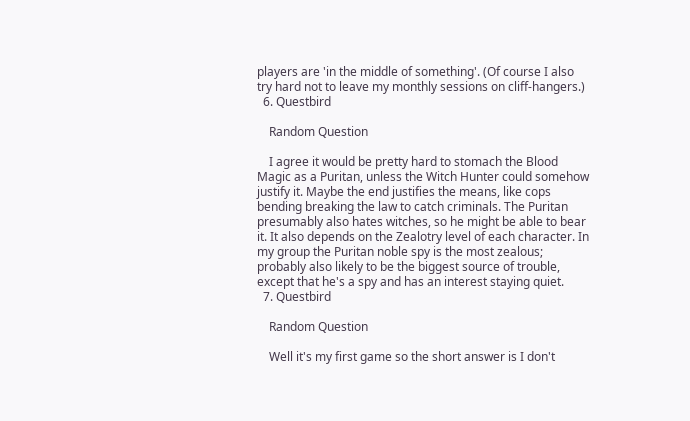players are 'in the middle of something'. (Of course I also try hard not to leave my monthly sessions on cliff-hangers.)
  6. Questbird

    Random Question

    I agree it would be pretty hard to stomach the Blood Magic as a Puritan, unless the Witch Hunter could somehow justify it. Maybe the end justifies the means, like cops bending breaking the law to catch criminals. The Puritan presumably also hates witches, so he might be able to bear it. It also depends on the Zealotry level of each character. In my group the Puritan noble spy is the most zealous; probably also likely to be the biggest source of trouble, except that he's a spy and has an interest staying quiet.
  7. Questbird

    Random Question

    Well it's my first game so the short answer is I don't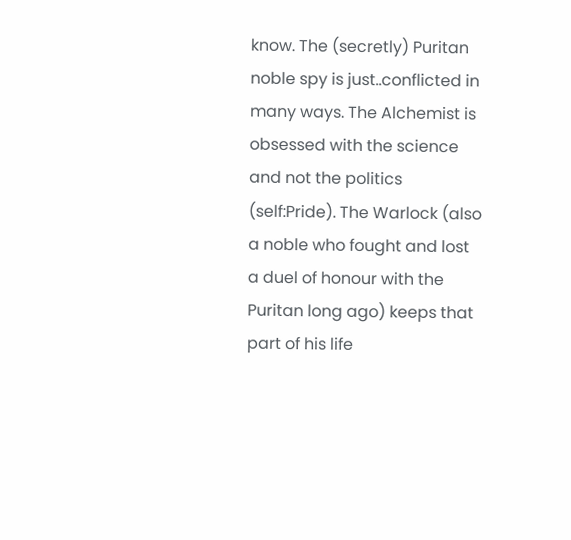know. The (secretly) Puritan noble spy is just..conflicted in many ways. The Alchemist is obsessed with the science and not the politics (self:Pride). The Warlock (also a noble who fought and lost a duel of honour with the Puritan long ago) keeps that part of his life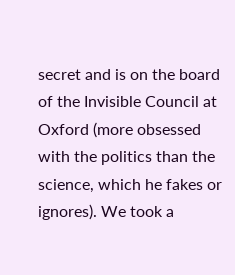secret and is on the board of the Invisible Council at Oxford (more obsessed with the politics than the science, which he fakes or ignores). We took a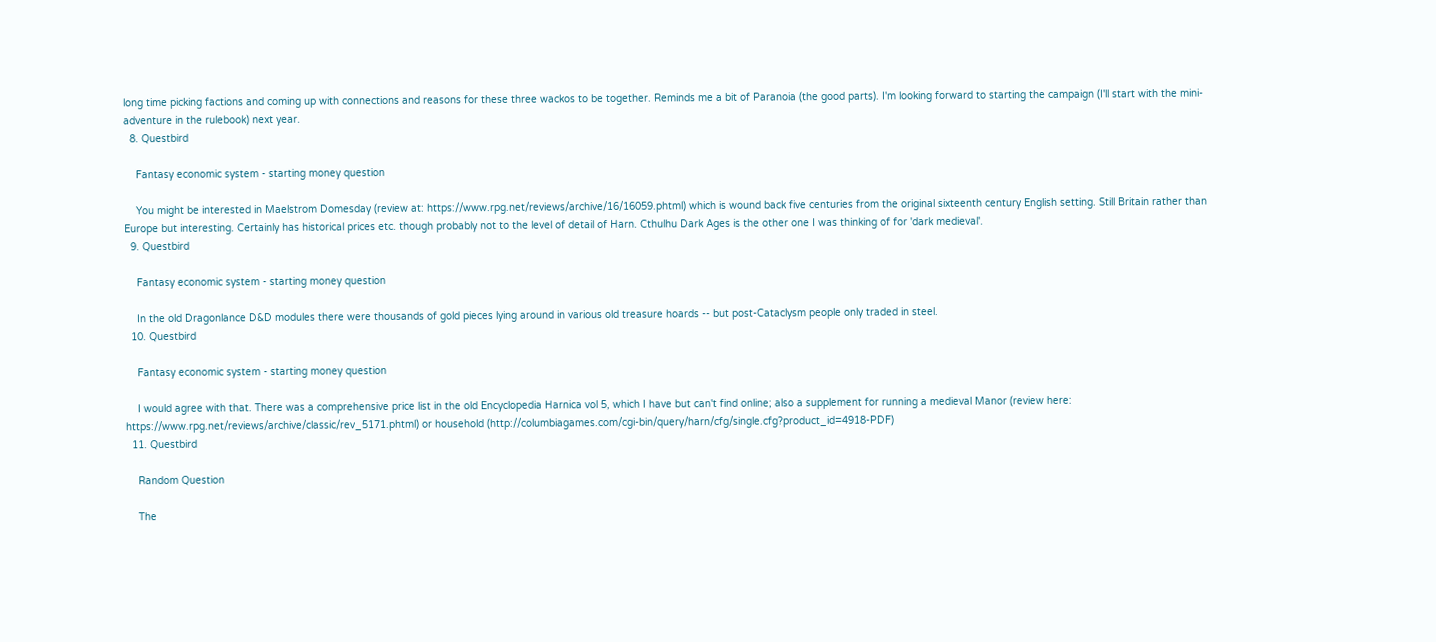long time picking factions and coming up with connections and reasons for these three wackos to be together. Reminds me a bit of Paranoia (the good parts). I'm looking forward to starting the campaign (I'll start with the mini-adventure in the rulebook) next year.
  8. Questbird

    Fantasy economic system - starting money question

    You might be interested in Maelstrom Domesday (review at: https://www.rpg.net/reviews/archive/16/16059.phtml) which is wound back five centuries from the original sixteenth century English setting. Still Britain rather than Europe but interesting. Certainly has historical prices etc. though probably not to the level of detail of Harn. Cthulhu Dark Ages is the other one I was thinking of for 'dark medieval'.
  9. Questbird

    Fantasy economic system - starting money question

    In the old Dragonlance D&D modules there were thousands of gold pieces lying around in various old treasure hoards -- but post-Cataclysm people only traded in steel.
  10. Questbird

    Fantasy economic system - starting money question

    I would agree with that. There was a comprehensive price list in the old Encyclopedia Harnica vol 5, which I have but can't find online; also a supplement for running a medieval Manor (review here: https://www.rpg.net/reviews/archive/classic/rev_5171.phtml) or household (http://columbiagames.com/cgi-bin/query/harn/cfg/single.cfg?product_id=4918-PDF)
  11. Questbird

    Random Question

    The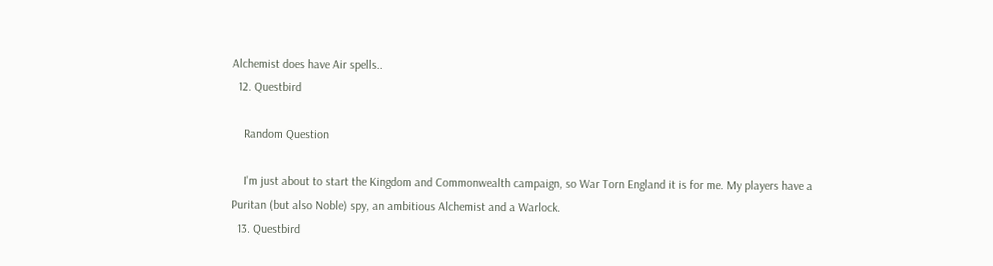Alchemist does have Air spells..
  12. Questbird

    Random Question

    I'm just about to start the Kingdom and Commonwealth campaign, so War Torn England it is for me. My players have a Puritan (but also Noble) spy, an ambitious Alchemist and a Warlock.
  13. Questbird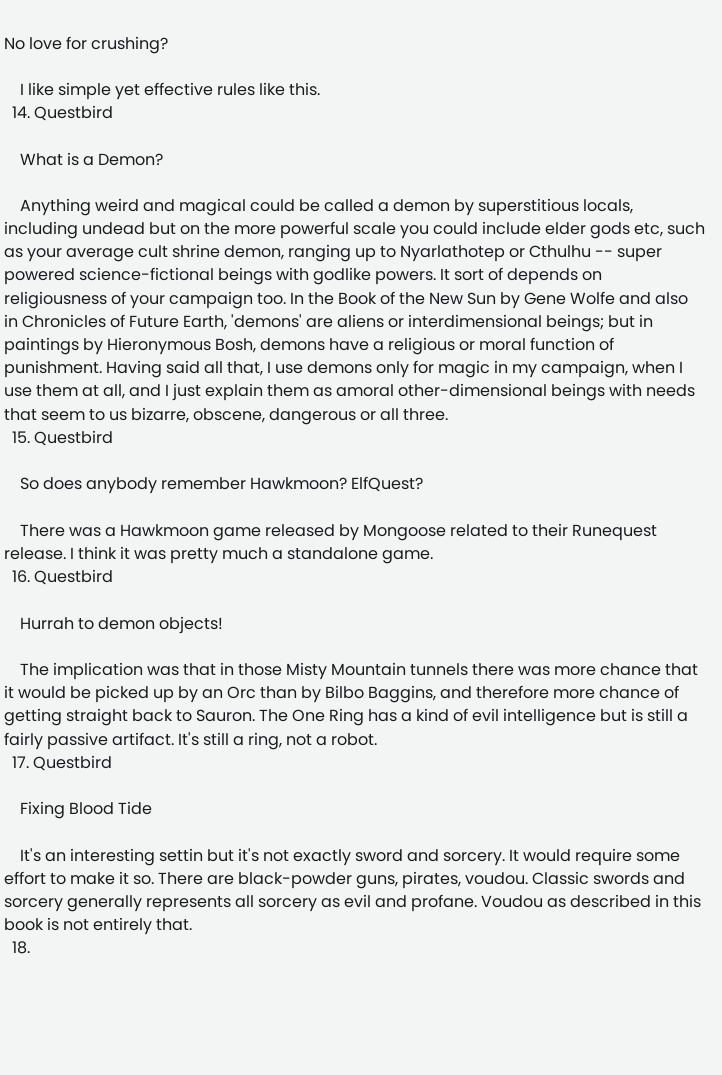No love for crushing?

    I like simple yet effective rules like this.
  14. Questbird

    What is a Demon?

    Anything weird and magical could be called a demon by superstitious locals, including undead but on the more powerful scale you could include elder gods etc, such as your average cult shrine demon, ranging up to Nyarlathotep or Cthulhu -- super powered science-fictional beings with godlike powers. It sort of depends on religiousness of your campaign too. In the Book of the New Sun by Gene Wolfe and also in Chronicles of Future Earth, 'demons' are aliens or interdimensional beings; but in paintings by Hieronymous Bosh, demons have a religious or moral function of punishment. Having said all that, I use demons only for magic in my campaign, when I use them at all, and I just explain them as amoral other-dimensional beings with needs that seem to us bizarre, obscene, dangerous or all three.
  15. Questbird

    So does anybody remember Hawkmoon? ElfQuest?

    There was a Hawkmoon game released by Mongoose related to their Runequest release. I think it was pretty much a standalone game.
  16. Questbird

    Hurrah to demon objects!

    The implication was that in those Misty Mountain tunnels there was more chance that it would be picked up by an Orc than by Bilbo Baggins, and therefore more chance of getting straight back to Sauron. The One Ring has a kind of evil intelligence but is still a fairly passive artifact. It's still a ring, not a robot.
  17. Questbird

    Fixing Blood Tide

    It's an interesting settin but it's not exactly sword and sorcery. It would require some effort to make it so. There are black-powder guns, pirates, voudou. Classic swords and sorcery generally represents all sorcery as evil and profane. Voudou as described in this book is not entirely that.
  18.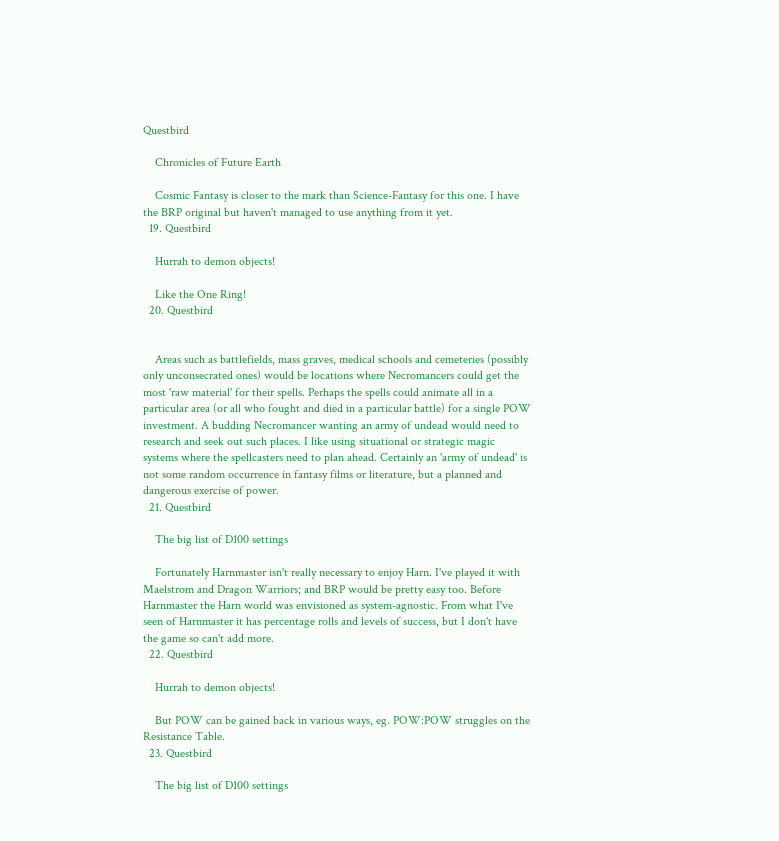Questbird

    Chronicles of Future Earth

    Cosmic Fantasy is closer to the mark than Science-Fantasy for this one. I have the BRP original but haven't managed to use anything from it yet.
  19. Questbird

    Hurrah to demon objects!

    Like the One Ring!
  20. Questbird


    Areas such as battlefields, mass graves, medical schools and cemeteries (possibly only unconsecrated ones) would be locations where Necromancers could get the most 'raw material' for their spells. Perhaps the spells could animate all in a particular area (or all who fought and died in a particular battle) for a single POW investment. A budding Necromancer wanting an army of undead would need to research and seek out such places. I like using situational or strategic magic systems where the spellcasters need to plan ahead. Certainly an 'army of undead' is not some random occurrence in fantasy films or literature, but a planned and dangerous exercise of power.
  21. Questbird

    The big list of D100 settings

    Fortunately Harnmaster isn't really necessary to enjoy Harn. I've played it with Maelstrom and Dragon Warriors; and BRP would be pretty easy too. Before Harnmaster the Harn world was envisioned as system-agnostic. From what I've seen of Harnmaster it has percentage rolls and levels of success, but I don't have the game so can't add more.
  22. Questbird

    Hurrah to demon objects!

    But POW can be gained back in various ways, eg. POW:POW struggles on the Resistance Table.
  23. Questbird

    The big list of D100 settings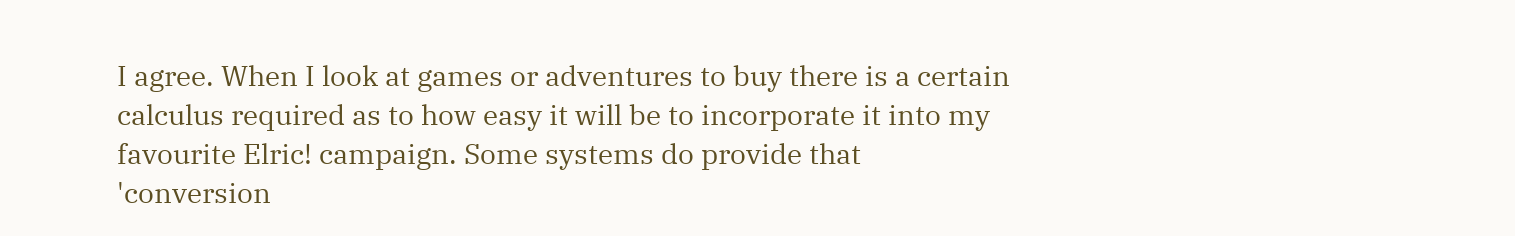I agree. When I look at games or adventures to buy there is a certain calculus required as to how easy it will be to incorporate it into my favourite Elric! campaign. Some systems do provide that 'conversion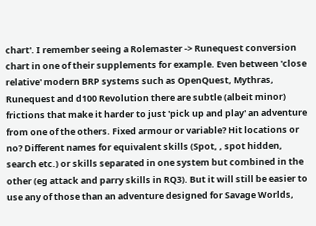chart'. I remember seeing a Rolemaster -> Runequest conversion chart in one of their supplements for example. Even between 'close relative' modern BRP systems such as OpenQuest, Mythras, Runequest and d100 Revolution there are subtle (albeit minor) frictions that make it harder to just 'pick up and play' an adventure from one of the others. Fixed armour or variable? Hit locations or no? Different names for equivalent skills (Spot, , spot hidden, search etc.) or skills separated in one system but combined in the other (eg attack and parry skills in RQ3). But it will still be easier to use any of those than an adventure designed for Savage Worlds,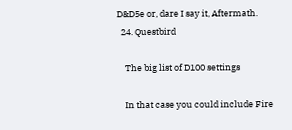D&D5e or, dare I say it, Aftermath.
  24. Questbird

    The big list of D100 settings

    In that case you could include Fire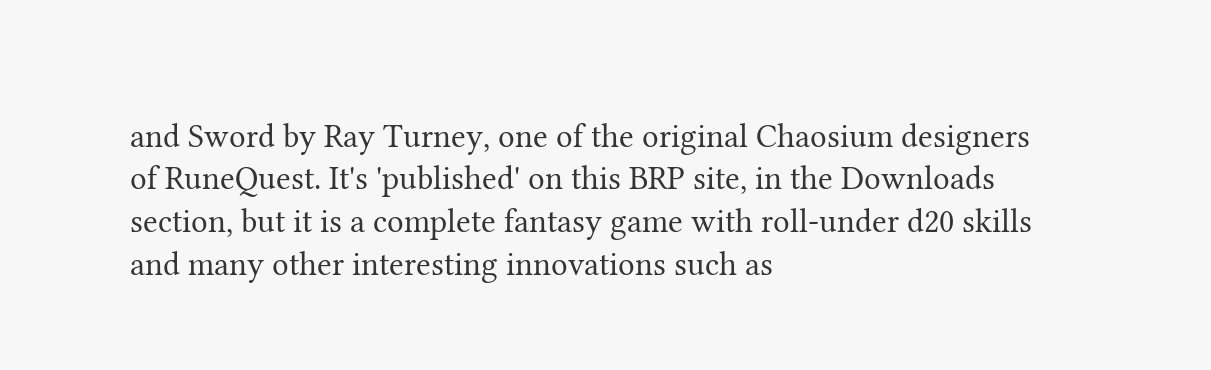and Sword by Ray Turney, one of the original Chaosium designers of RuneQuest. It's 'published' on this BRP site, in the Downloads section, but it is a complete fantasy game with roll-under d20 skills and many other interesting innovations such as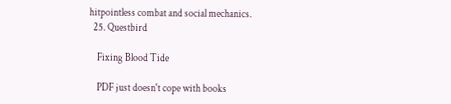hitpointless combat and social mechanics.
  25. Questbird

    Fixing Blood Tide

    PDF just doesn't cope with books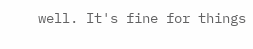well. It's fine for things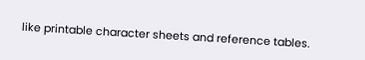like printable character sheets and reference tables.